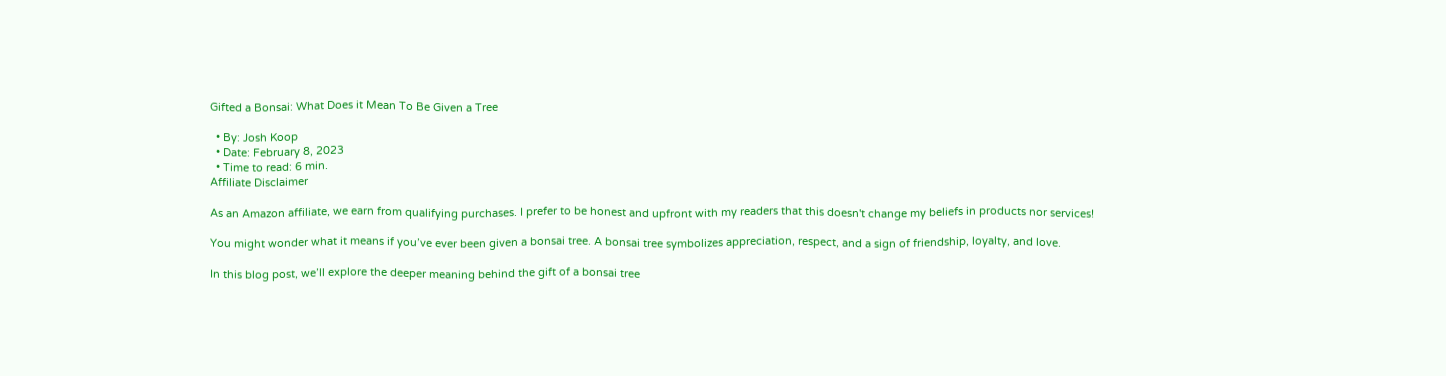Gifted a Bonsai: What Does it Mean To Be Given a Tree

  • By: Josh Koop
  • Date: February 8, 2023
  • Time to read: 6 min.
Affiliate Disclaimer

As an Amazon affiliate, we earn from qualifying purchases. I prefer to be honest and upfront with my readers that this doesn't change my beliefs in products nor services!

You might wonder what it means if you’ve ever been given a bonsai tree. A bonsai tree symbolizes appreciation, respect, and a sign of friendship, loyalty, and love.

In this blog post, we’ll explore the deeper meaning behind the gift of a bonsai tree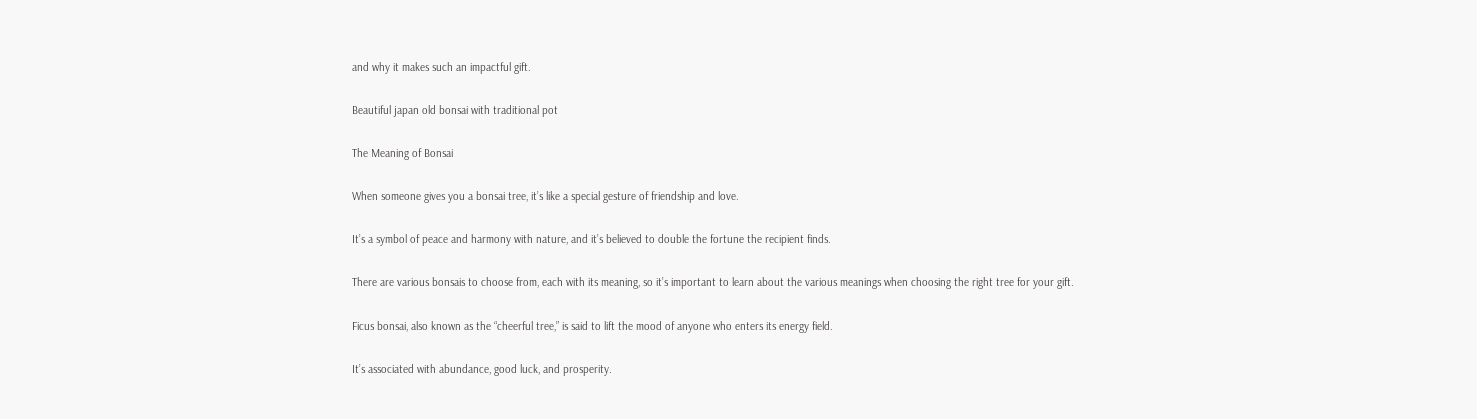and why it makes such an impactful gift.

Beautiful japan old bonsai with traditional pot

The Meaning of Bonsai

When someone gives you a bonsai tree, it’s like a special gesture of friendship and love.

It’s a symbol of peace and harmony with nature, and it’s believed to double the fortune the recipient finds.

There are various bonsais to choose from, each with its meaning, so it’s important to learn about the various meanings when choosing the right tree for your gift.

Ficus bonsai, also known as the “cheerful tree,” is said to lift the mood of anyone who enters its energy field.

It’s associated with abundance, good luck, and prosperity.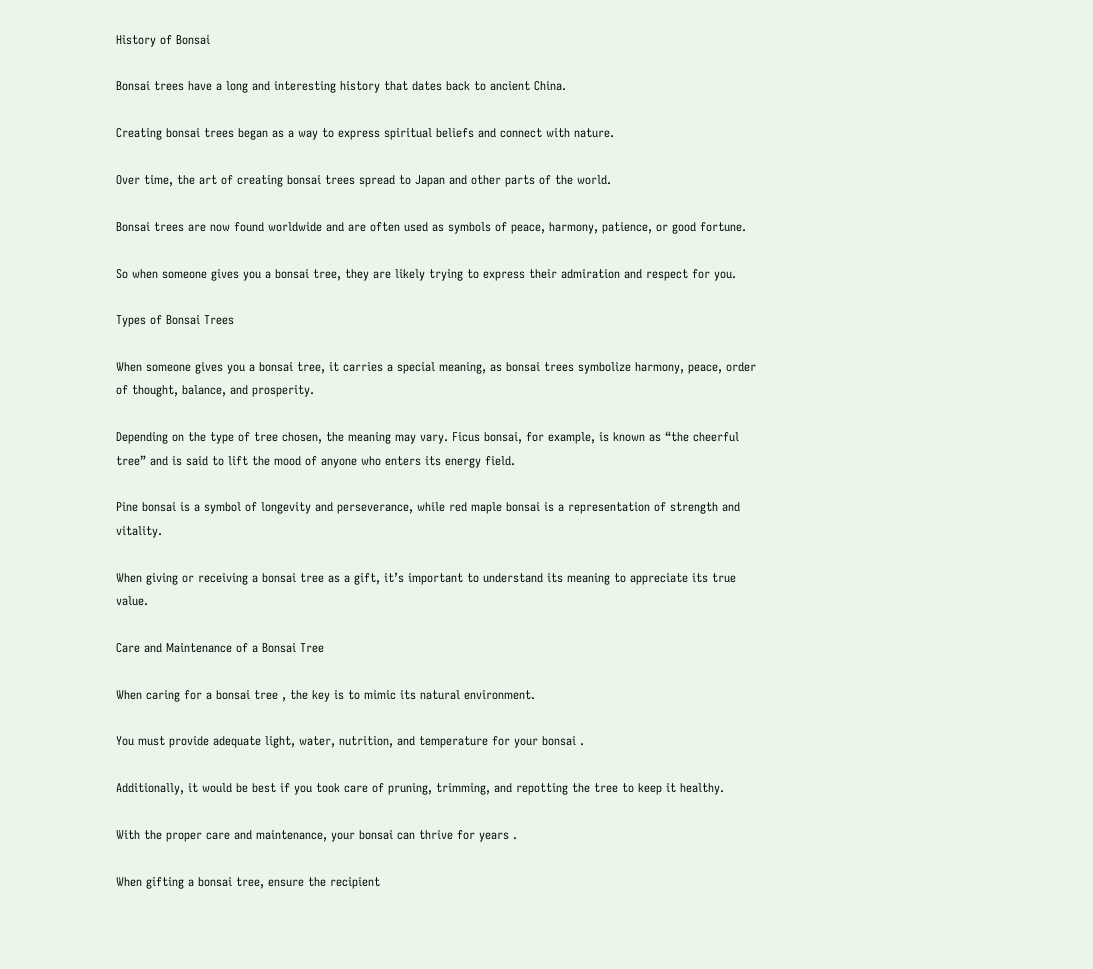History of Bonsai

Bonsai trees have a long and interesting history that dates back to ancient China.

Creating bonsai trees began as a way to express spiritual beliefs and connect with nature.

Over time, the art of creating bonsai trees spread to Japan and other parts of the world.

Bonsai trees are now found worldwide and are often used as symbols of peace, harmony, patience, or good fortune.

So when someone gives you a bonsai tree, they are likely trying to express their admiration and respect for you.

Types of Bonsai Trees

When someone gives you a bonsai tree, it carries a special meaning, as bonsai trees symbolize harmony, peace, order of thought, balance, and prosperity.

Depending on the type of tree chosen, the meaning may vary. Ficus bonsai, for example, is known as “the cheerful tree” and is said to lift the mood of anyone who enters its energy field.

Pine bonsai is a symbol of longevity and perseverance, while red maple bonsai is a representation of strength and vitality.

When giving or receiving a bonsai tree as a gift, it’s important to understand its meaning to appreciate its true value.

Care and Maintenance of a Bonsai Tree

When caring for a bonsai tree , the key is to mimic its natural environment.

You must provide adequate light, water, nutrition, and temperature for your bonsai .

Additionally, it would be best if you took care of pruning, trimming, and repotting the tree to keep it healthy.

With the proper care and maintenance, your bonsai can thrive for years .

When gifting a bonsai tree, ensure the recipient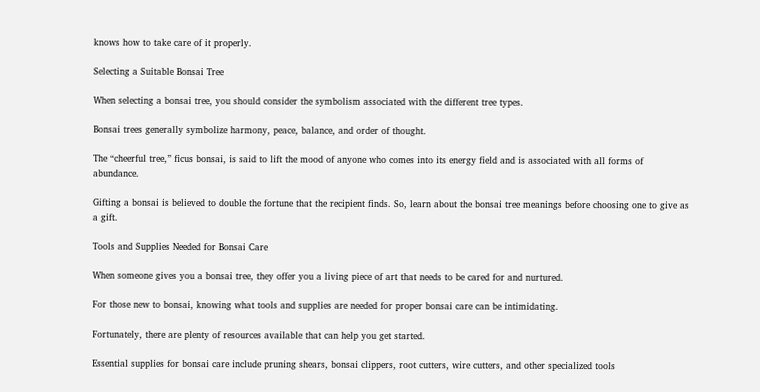knows how to take care of it properly.

Selecting a Suitable Bonsai Tree

When selecting a bonsai tree, you should consider the symbolism associated with the different tree types.

Bonsai trees generally symbolize harmony, peace, balance, and order of thought.

The “cheerful tree,” ficus bonsai, is said to lift the mood of anyone who comes into its energy field and is associated with all forms of abundance.

Gifting a bonsai is believed to double the fortune that the recipient finds. So, learn about the bonsai tree meanings before choosing one to give as a gift.

Tools and Supplies Needed for Bonsai Care

When someone gives you a bonsai tree, they offer you a living piece of art that needs to be cared for and nurtured.

For those new to bonsai, knowing what tools and supplies are needed for proper bonsai care can be intimidating.

Fortunately, there are plenty of resources available that can help you get started.

Essential supplies for bonsai care include pruning shears, bonsai clippers, root cutters, wire cutters, and other specialized tools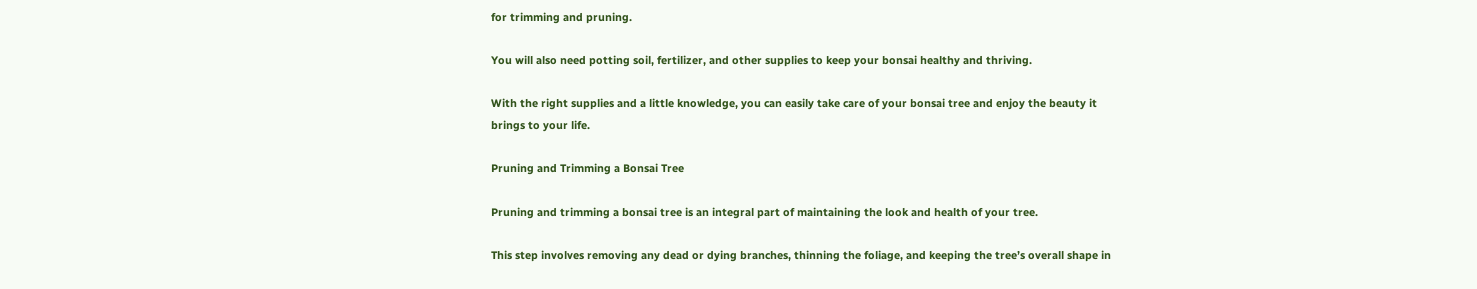for trimming and pruning.

You will also need potting soil, fertilizer, and other supplies to keep your bonsai healthy and thriving.

With the right supplies and a little knowledge, you can easily take care of your bonsai tree and enjoy the beauty it brings to your life.

Pruning and Trimming a Bonsai Tree

Pruning and trimming a bonsai tree is an integral part of maintaining the look and health of your tree.

This step involves removing any dead or dying branches, thinning the foliage, and keeping the tree’s overall shape in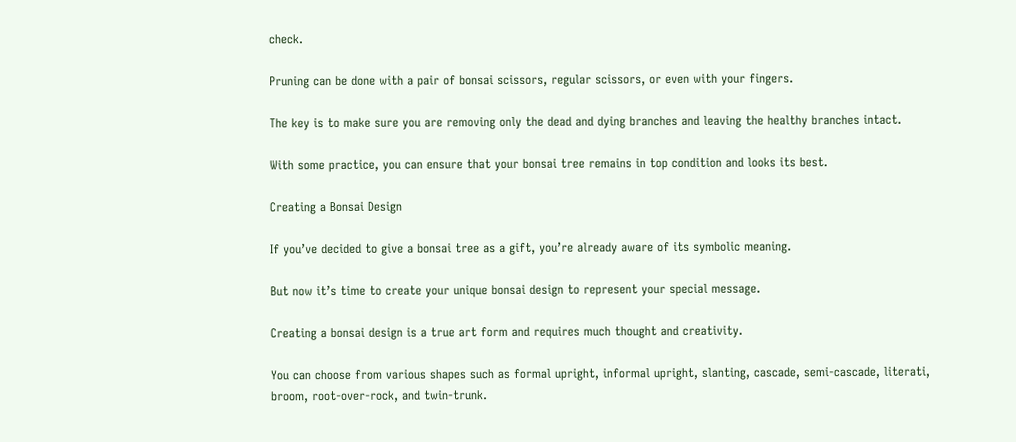check.

Pruning can be done with a pair of bonsai scissors, regular scissors, or even with your fingers.

The key is to make sure you are removing only the dead and dying branches and leaving the healthy branches intact.

With some practice, you can ensure that your bonsai tree remains in top condition and looks its best.

Creating a Bonsai Design

If you’ve decided to give a bonsai tree as a gift, you’re already aware of its symbolic meaning.

But now it’s time to create your unique bonsai design to represent your special message.

Creating a bonsai design is a true art form and requires much thought and creativity.

You can choose from various shapes such as formal upright, informal upright, slanting, cascade, semi-cascade, literati, broom, root-over-rock, and twin-trunk.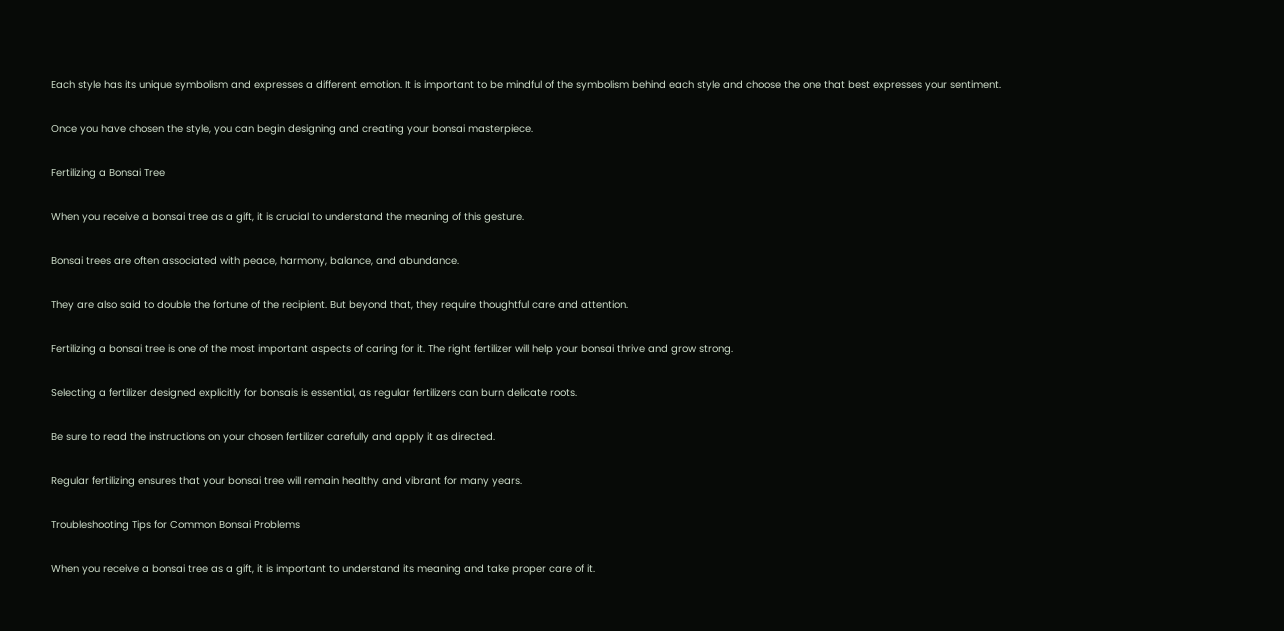Each style has its unique symbolism and expresses a different emotion. It is important to be mindful of the symbolism behind each style and choose the one that best expresses your sentiment.

Once you have chosen the style, you can begin designing and creating your bonsai masterpiece.

Fertilizing a Bonsai Tree

When you receive a bonsai tree as a gift, it is crucial to understand the meaning of this gesture.

Bonsai trees are often associated with peace, harmony, balance, and abundance.

They are also said to double the fortune of the recipient. But beyond that, they require thoughtful care and attention.

Fertilizing a bonsai tree is one of the most important aspects of caring for it. The right fertilizer will help your bonsai thrive and grow strong.

Selecting a fertilizer designed explicitly for bonsais is essential, as regular fertilizers can burn delicate roots.

Be sure to read the instructions on your chosen fertilizer carefully and apply it as directed.

Regular fertilizing ensures that your bonsai tree will remain healthy and vibrant for many years.

Troubleshooting Tips for Common Bonsai Problems

When you receive a bonsai tree as a gift, it is important to understand its meaning and take proper care of it.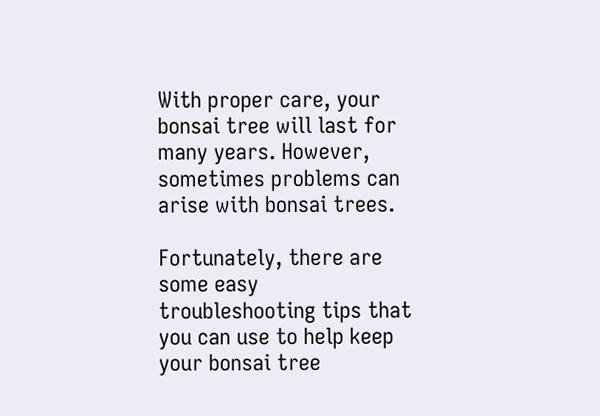With proper care, your bonsai tree will last for many years. However, sometimes problems can arise with bonsai trees.

Fortunately, there are some easy troubleshooting tips that you can use to help keep your bonsai tree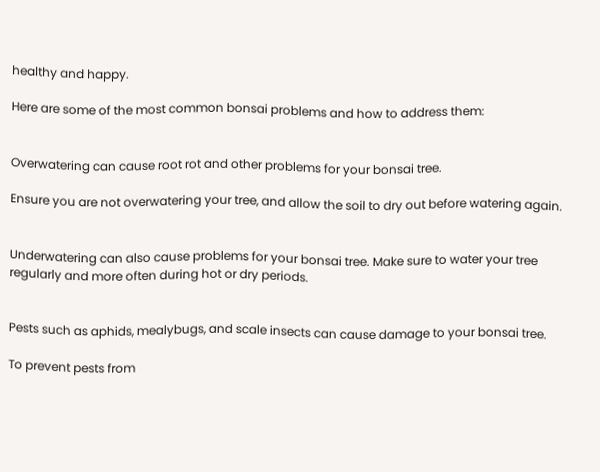healthy and happy.

Here are some of the most common bonsai problems and how to address them:


Overwatering can cause root rot and other problems for your bonsai tree.

Ensure you are not overwatering your tree, and allow the soil to dry out before watering again.


Underwatering can also cause problems for your bonsai tree. Make sure to water your tree regularly and more often during hot or dry periods.


Pests such as aphids, mealybugs, and scale insects can cause damage to your bonsai tree.

To prevent pests from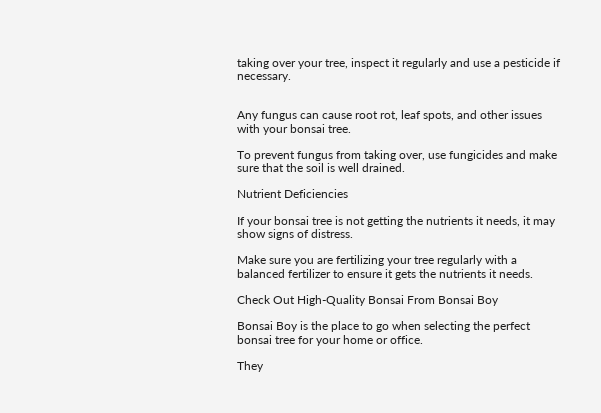taking over your tree, inspect it regularly and use a pesticide if necessary.


Any fungus can cause root rot, leaf spots, and other issues with your bonsai tree.

To prevent fungus from taking over, use fungicides and make sure that the soil is well drained.

Nutrient Deficiencies

If your bonsai tree is not getting the nutrients it needs, it may show signs of distress.

Make sure you are fertilizing your tree regularly with a balanced fertilizer to ensure it gets the nutrients it needs.

Check Out High-Quality Bonsai From Bonsai Boy

Bonsai Boy is the place to go when selecting the perfect bonsai tree for your home or office.

They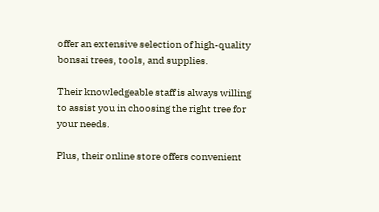offer an extensive selection of high-quality bonsai trees, tools, and supplies.

Their knowledgeable staff is always willing to assist you in choosing the right tree for your needs.

Plus, their online store offers convenient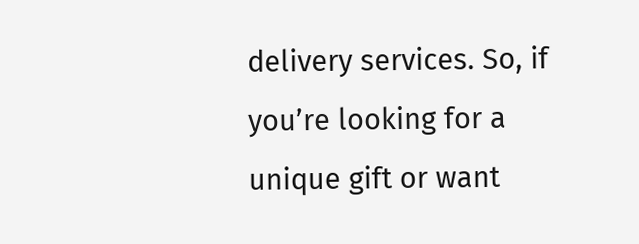delivery services. So, if you’re looking for a unique gift or want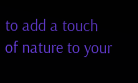to add a touch of nature to your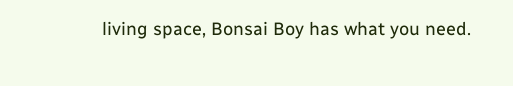living space, Bonsai Boy has what you need.